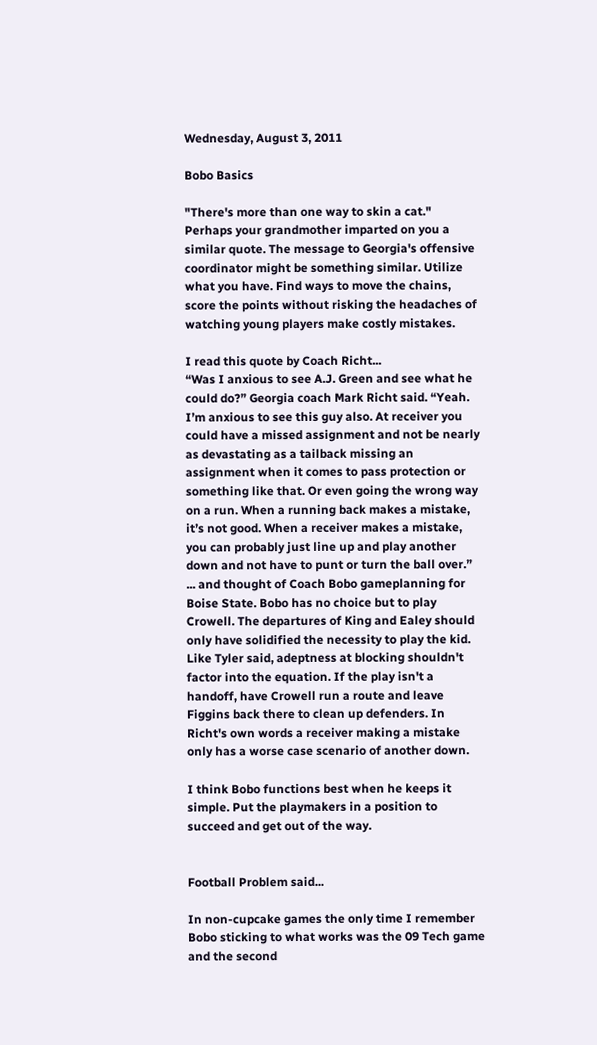Wednesday, August 3, 2011

Bobo Basics

"There's more than one way to skin a cat." Perhaps your grandmother imparted on you a similar quote. The message to Georgia's offensive coordinator might be something similar. Utilize what you have. Find ways to move the chains, score the points without risking the headaches of watching young players make costly mistakes.

I read this quote by Coach Richt...
“Was I anxious to see A.J. Green and see what he could do?” Georgia coach Mark Richt said. “Yeah. I’m anxious to see this guy also. At receiver you could have a missed assignment and not be nearly as devastating as a tailback missing an assignment when it comes to pass protection or something like that. Or even going the wrong way on a run. When a running back makes a mistake, it’s not good. When a receiver makes a mistake, you can probably just line up and play another down and not have to punt or turn the ball over.”
... and thought of Coach Bobo gameplanning for Boise State. Bobo has no choice but to play Crowell. The departures of King and Ealey should only have solidified the necessity to play the kid. Like Tyler said, adeptness at blocking shouldn't factor into the equation. If the play isn't a handoff, have Crowell run a route and leave Figgins back there to clean up defenders. In Richt's own words a receiver making a mistake only has a worse case scenario of another down.

I think Bobo functions best when he keeps it simple. Put the playmakers in a position to succeed and get out of the way.


Football Problem said...

In non-cupcake games the only time I remember Bobo sticking to what works was the 09 Tech game and the second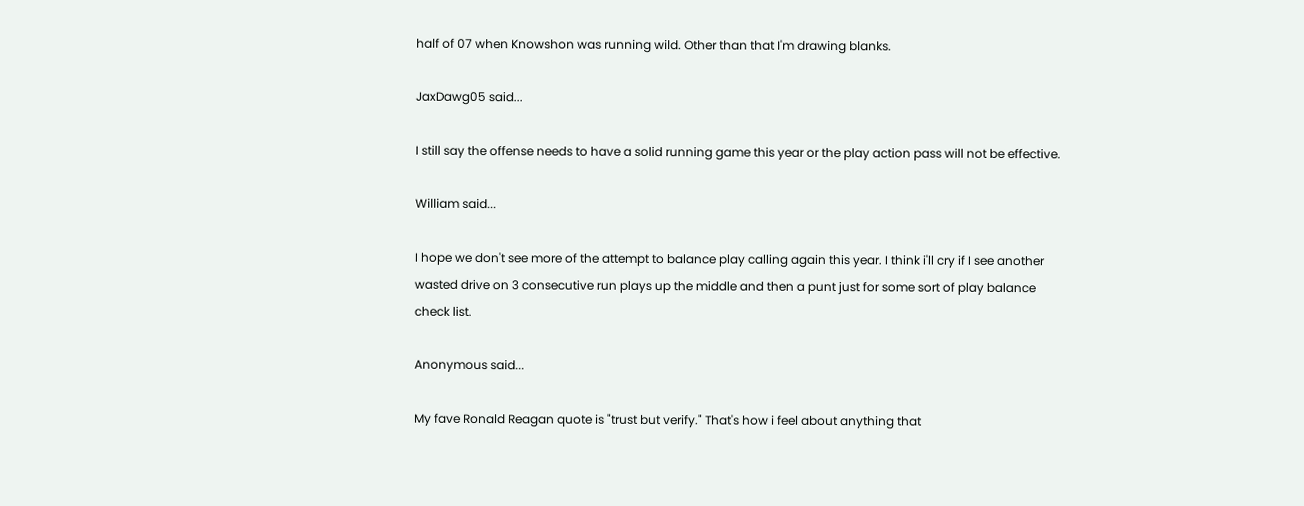half of 07 when Knowshon was running wild. Other than that I'm drawing blanks.

JaxDawg05 said...

I still say the offense needs to have a solid running game this year or the play action pass will not be effective.

William said...

I hope we don't see more of the attempt to balance play calling again this year. I think i'll cry if I see another wasted drive on 3 consecutive run plays up the middle and then a punt just for some sort of play balance check list.

Anonymous said...

My fave Ronald Reagan quote is "trust but verify." That's how i feel about anything that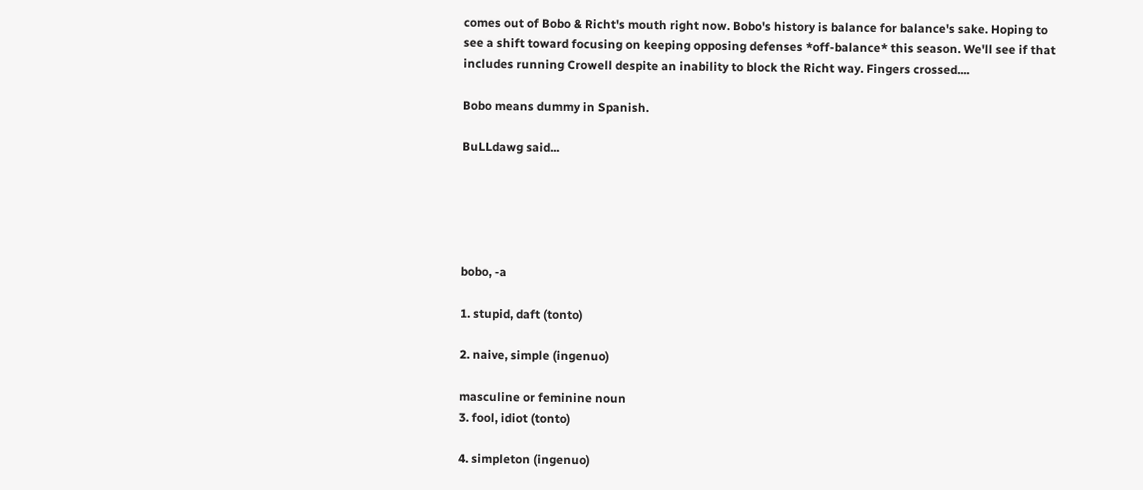comes out of Bobo & Richt's mouth right now. Bobo's history is balance for balance's sake. Hoping to see a shift toward focusing on keeping opposing defenses *off-balance* this season. We'll see if that includes running Crowell despite an inability to block the Richt way. Fingers crossed....

Bobo means dummy in Spanish.

BuLLdawg said...





bobo, -a

1. stupid, daft (tonto)

2. naive, simple (ingenuo)

masculine or feminine noun
3. fool, idiot (tonto)

4. simpleton (ingenuo)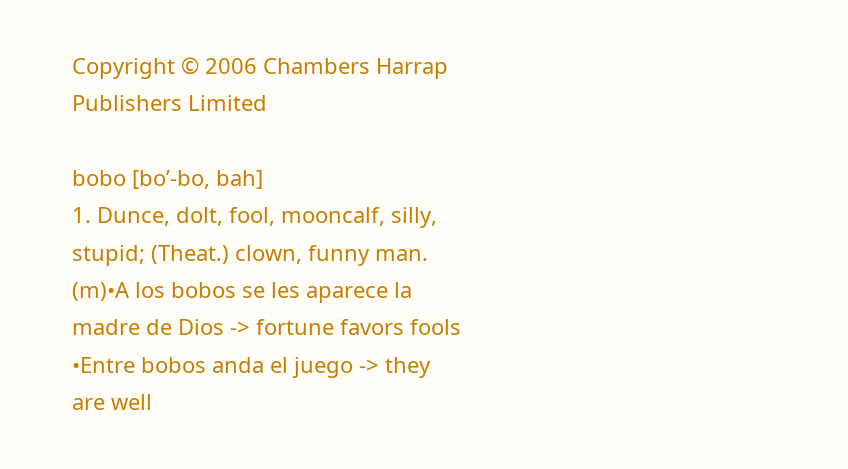Copyright © 2006 Chambers Harrap Publishers Limited

bobo [bo’-bo, bah]
1. Dunce, dolt, fool, mooncalf, silly, stupid; (Theat.) clown, funny man. (m)•A los bobos se les aparece la madre de Dios -> fortune favors fools
•Entre bobos anda el juego -> they are well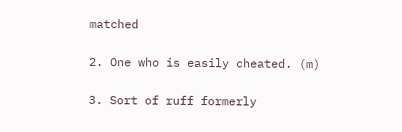matched

2. One who is easily cheated. (m)

3. Sort of ruff formerly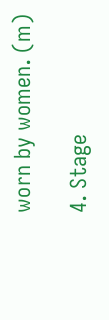worn by women. (m)

4. Stage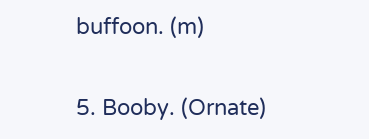buffoon. (m)

5. Booby. (Ornate)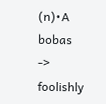(n)•A bobas -> foolishly